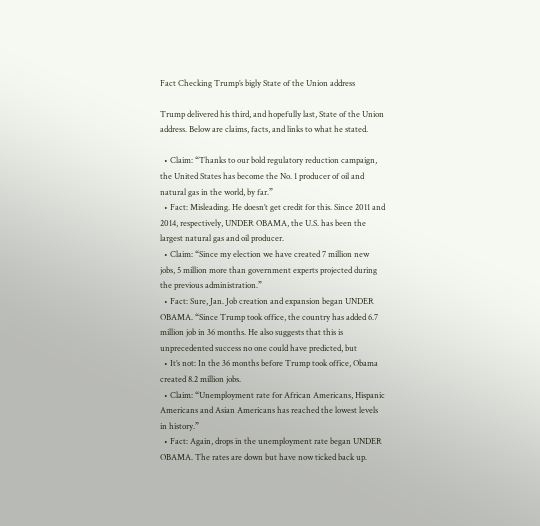Fact Checking Trump’s bigly State of the Union address

Trump delivered his third, and hopefully last, State of the Union address. Below are claims, facts, and links to what he stated.

  • Claim: “Thanks to our bold regulatory reduction campaign, the United States has become the No. 1 producer of oil and natural gas in the world, by far.”
  • Fact: Misleading. He doesn’t get credit for this. Since 2011 and 2014, respectively, UNDER OBAMA, the U.S. has been the largest natural gas and oil producer.
  • Claim: “Since my election we have created 7 million new jobs, 5 million more than government experts projected during the previous administration.”
  • Fact: Sure, Jan. Job creation and expansion began UNDER OBAMA. “Since Trump took office, the country has added 6.7 million job in 36 months. He also suggests that this is unprecedented success no one could have predicted, but
  • It’s not: In the 36 months before Trump took office, Obama created 8.2 million jobs.
  • Claim: “Unemployment rate for African Americans, Hispanic Americans and Asian Americans has reached the lowest levels in history.”
  • Fact: Again, drops in the unemployment rate began UNDER OBAMA. The rates are down but have now ticked back up.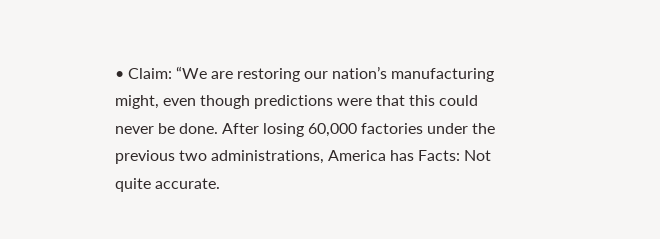• Claim: “We are restoring our nation’s manufacturing might, even though predictions were that this could never be done. After losing 60,000 factories under the previous two administrations, America has Facts: Not quite accurate.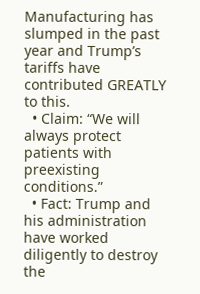Manufacturing has slumped in the past year and Trump’s tariffs have contributed GREATLY to this.
  • Claim: “We will always protect patients with preexisting conditions.”
  • Fact: Trump and his administration have worked diligently to destroy the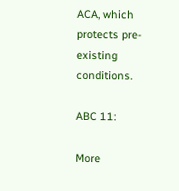ACA, which protects pre-existing conditions.

ABC 11:

More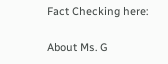Fact Checking here:

About Ms. G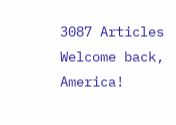3087 Articles
Welcome back, America!